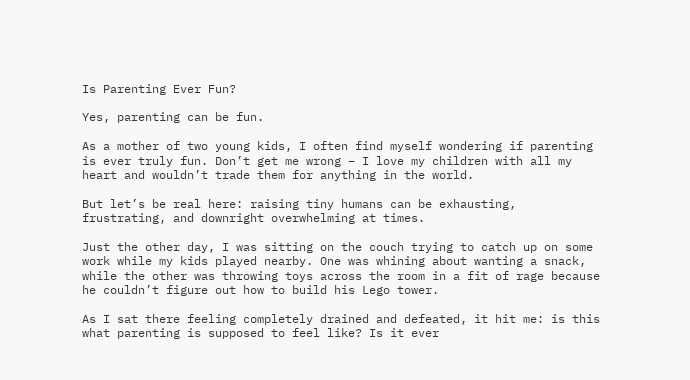Is Parenting Ever Fun?

Yes, parenting can be fun.

As a mother of two young kids, I often find myself wondering if parenting is ever truly fun. Don’t get me wrong – I love my children with all my heart and wouldn’t trade them for anything in the world.

But let’s be real here: raising tiny humans can be exhausting, frustrating, and downright overwhelming at times.

Just the other day, I was sitting on the couch trying to catch up on some work while my kids played nearby. One was whining about wanting a snack, while the other was throwing toys across the room in a fit of rage because he couldn’t figure out how to build his Lego tower.

As I sat there feeling completely drained and defeated, it hit me: is this what parenting is supposed to feel like? Is it ever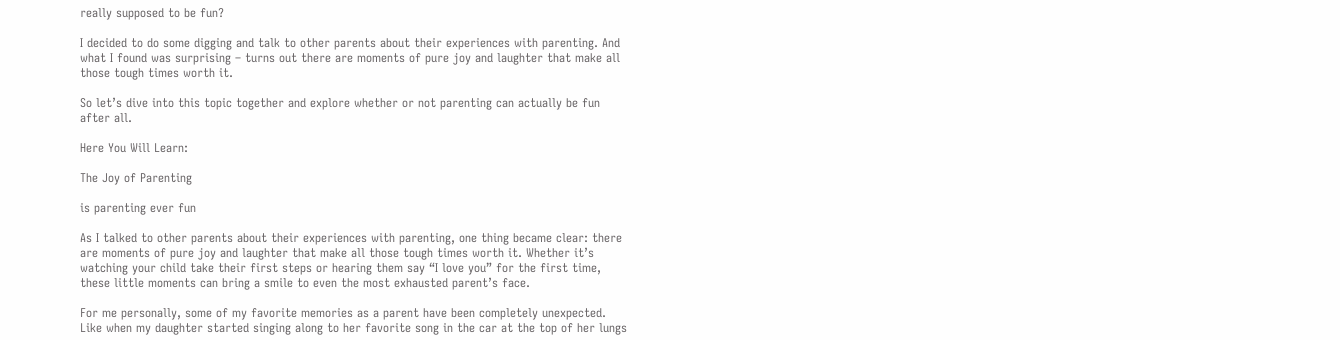really supposed to be fun?

I decided to do some digging and talk to other parents about their experiences with parenting. And what I found was surprising – turns out there are moments of pure joy and laughter that make all those tough times worth it.

So let’s dive into this topic together and explore whether or not parenting can actually be fun after all.

Here You Will Learn:

The Joy of Parenting

is parenting ever fun

As I talked to other parents about their experiences with parenting, one thing became clear: there are moments of pure joy and laughter that make all those tough times worth it. Whether it’s watching your child take their first steps or hearing them say “I love you” for the first time, these little moments can bring a smile to even the most exhausted parent’s face.

For me personally, some of my favorite memories as a parent have been completely unexpected. Like when my daughter started singing along to her favorite song in the car at the top of her lungs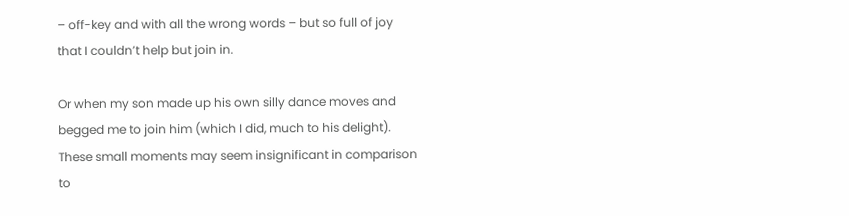– off-key and with all the wrong words – but so full of joy that I couldn’t help but join in.

Or when my son made up his own silly dance moves and begged me to join him (which I did, much to his delight). These small moments may seem insignificant in comparison to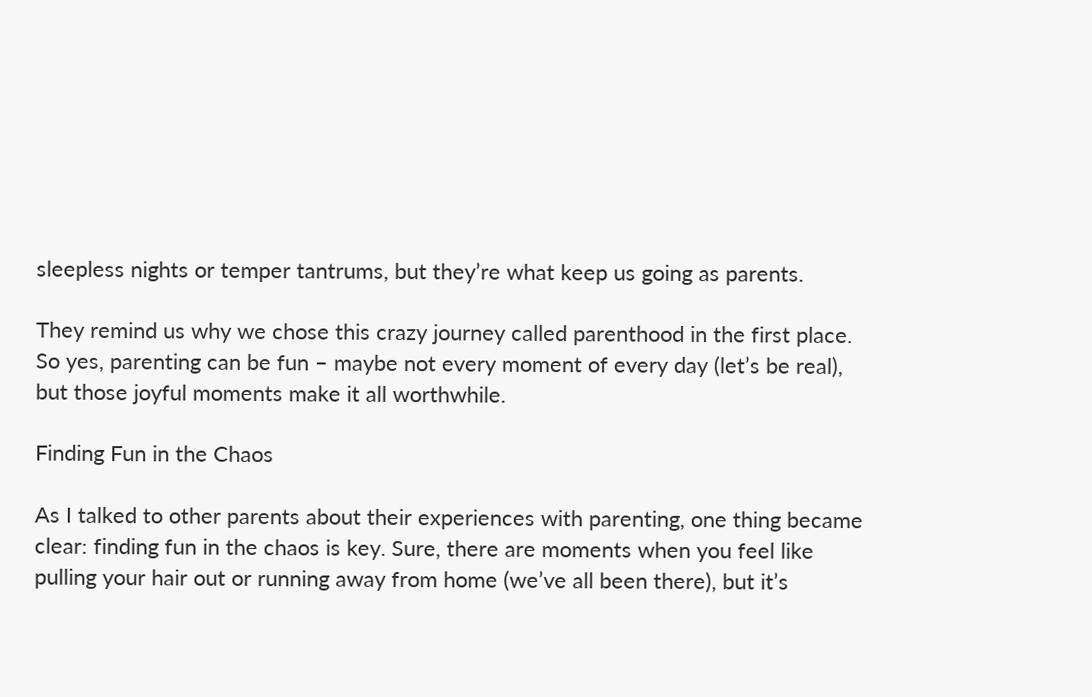sleepless nights or temper tantrums, but they’re what keep us going as parents.

They remind us why we chose this crazy journey called parenthood in the first place. So yes, parenting can be fun – maybe not every moment of every day (let’s be real), but those joyful moments make it all worthwhile.

Finding Fun in the Chaos

As I talked to other parents about their experiences with parenting, one thing became clear: finding fun in the chaos is key. Sure, there are moments when you feel like pulling your hair out or running away from home (we’ve all been there), but it’s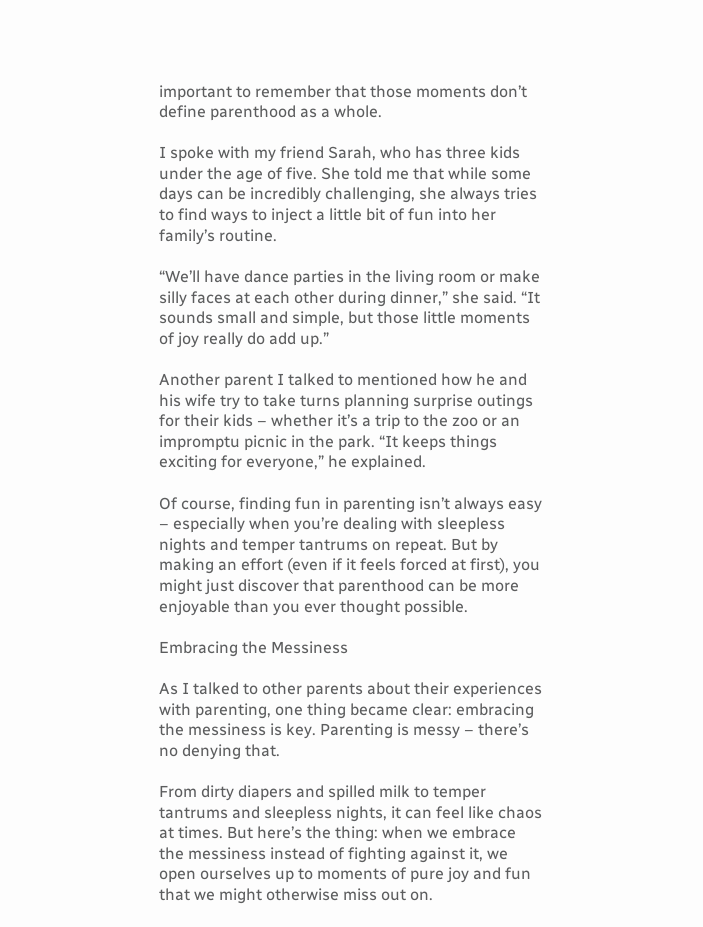important to remember that those moments don’t define parenthood as a whole.

I spoke with my friend Sarah, who has three kids under the age of five. She told me that while some days can be incredibly challenging, she always tries to find ways to inject a little bit of fun into her family’s routine.

“We’ll have dance parties in the living room or make silly faces at each other during dinner,” she said. “It sounds small and simple, but those little moments of joy really do add up.”

Another parent I talked to mentioned how he and his wife try to take turns planning surprise outings for their kids – whether it’s a trip to the zoo or an impromptu picnic in the park. “It keeps things exciting for everyone,” he explained.

Of course, finding fun in parenting isn’t always easy – especially when you’re dealing with sleepless nights and temper tantrums on repeat. But by making an effort (even if it feels forced at first), you might just discover that parenthood can be more enjoyable than you ever thought possible.

Embracing the Messiness

As I talked to other parents about their experiences with parenting, one thing became clear: embracing the messiness is key. Parenting is messy – there’s no denying that.

From dirty diapers and spilled milk to temper tantrums and sleepless nights, it can feel like chaos at times. But here’s the thing: when we embrace the messiness instead of fighting against it, we open ourselves up to moments of pure joy and fun that we might otherwise miss out on.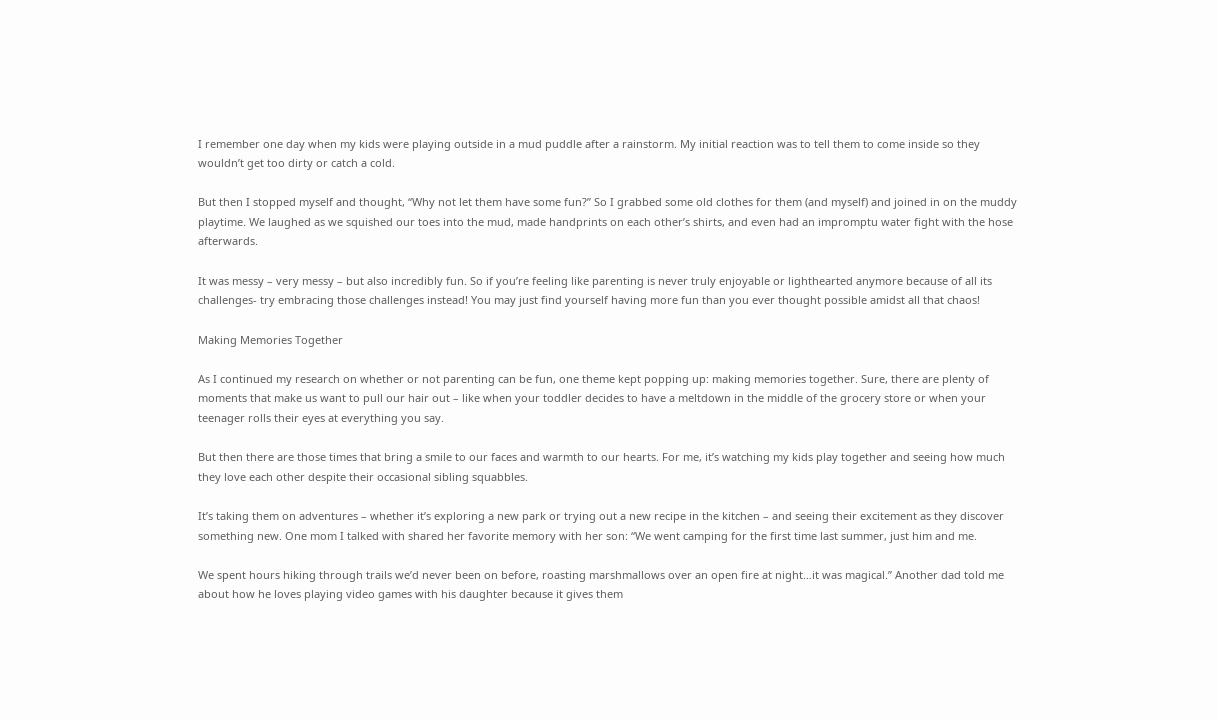I remember one day when my kids were playing outside in a mud puddle after a rainstorm. My initial reaction was to tell them to come inside so they wouldn’t get too dirty or catch a cold.

But then I stopped myself and thought, “Why not let them have some fun?” So I grabbed some old clothes for them (and myself) and joined in on the muddy playtime. We laughed as we squished our toes into the mud, made handprints on each other’s shirts, and even had an impromptu water fight with the hose afterwards.

It was messy – very messy – but also incredibly fun. So if you’re feeling like parenting is never truly enjoyable or lighthearted anymore because of all its challenges- try embracing those challenges instead! You may just find yourself having more fun than you ever thought possible amidst all that chaos!

Making Memories Together

As I continued my research on whether or not parenting can be fun, one theme kept popping up: making memories together. Sure, there are plenty of moments that make us want to pull our hair out – like when your toddler decides to have a meltdown in the middle of the grocery store or when your teenager rolls their eyes at everything you say.

But then there are those times that bring a smile to our faces and warmth to our hearts. For me, it’s watching my kids play together and seeing how much they love each other despite their occasional sibling squabbles.

It’s taking them on adventures – whether it’s exploring a new park or trying out a new recipe in the kitchen – and seeing their excitement as they discover something new. One mom I talked with shared her favorite memory with her son: “We went camping for the first time last summer, just him and me.

We spent hours hiking through trails we’d never been on before, roasting marshmallows over an open fire at night…it was magical.” Another dad told me about how he loves playing video games with his daughter because it gives them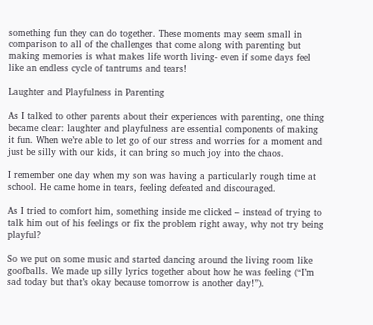something fun they can do together. These moments may seem small in comparison to all of the challenges that come along with parenting but making memories is what makes life worth living- even if some days feel like an endless cycle of tantrums and tears!

Laughter and Playfulness in Parenting

As I talked to other parents about their experiences with parenting, one thing became clear: laughter and playfulness are essential components of making it fun. When we’re able to let go of our stress and worries for a moment and just be silly with our kids, it can bring so much joy into the chaos.

I remember one day when my son was having a particularly rough time at school. He came home in tears, feeling defeated and discouraged.

As I tried to comfort him, something inside me clicked – instead of trying to talk him out of his feelings or fix the problem right away, why not try being playful?

So we put on some music and started dancing around the living room like goofballs. We made up silly lyrics together about how he was feeling (“I’m sad today but that’s okay because tomorrow is another day!”).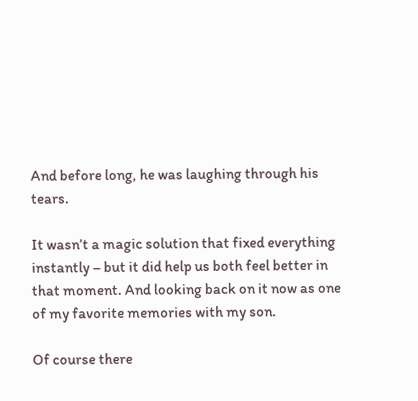And before long, he was laughing through his tears.

It wasn’t a magic solution that fixed everything instantly – but it did help us both feel better in that moment. And looking back on it now as one of my favorite memories with my son.

Of course there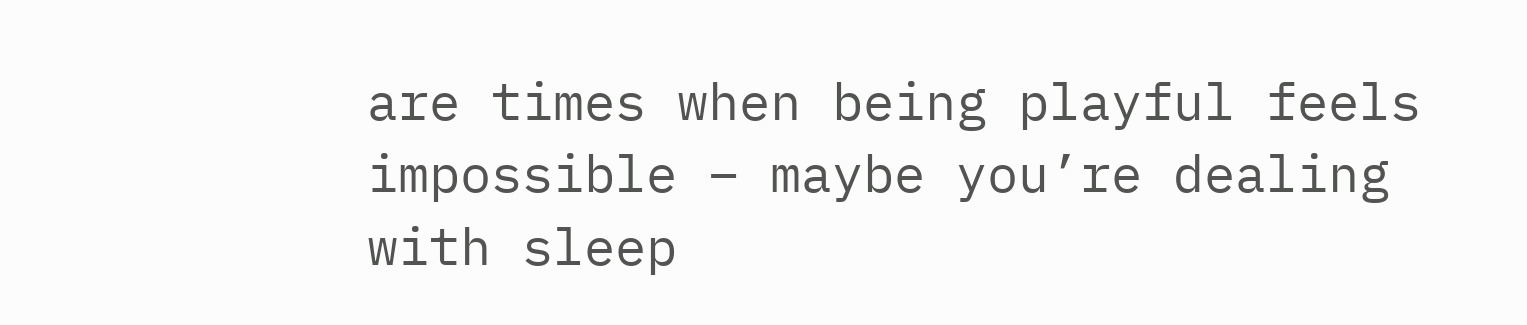are times when being playful feels impossible – maybe you’re dealing with sleep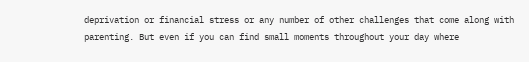deprivation or financial stress or any number of other challenges that come along with parenting. But even if you can find small moments throughout your day where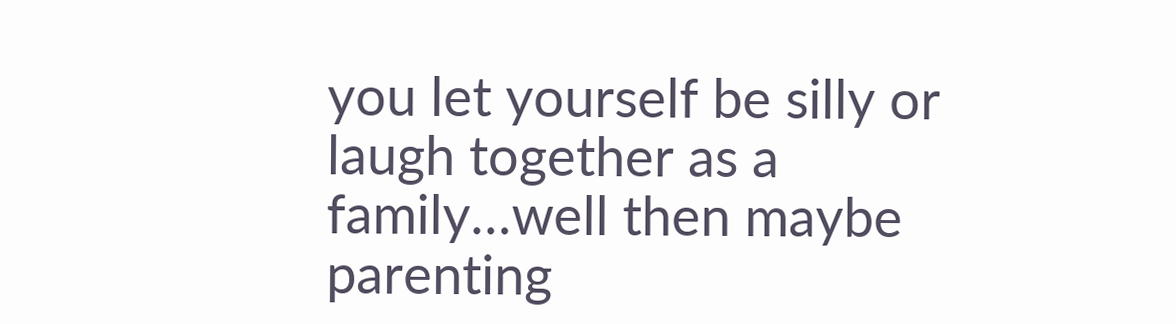you let yourself be silly or laugh together as a family…well then maybe parenting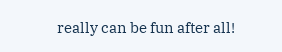really can be fun after all!